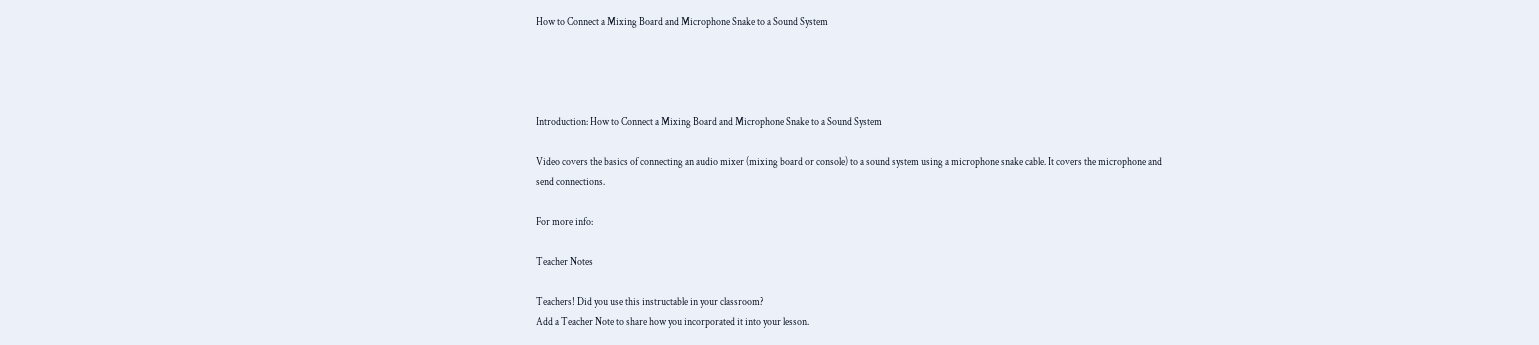How to Connect a Mixing Board and Microphone Snake to a Sound System




Introduction: How to Connect a Mixing Board and Microphone Snake to a Sound System

Video covers the basics of connecting an audio mixer (mixing board or console) to a sound system using a microphone snake cable. It covers the microphone and send connections.

For more info:

Teacher Notes

Teachers! Did you use this instructable in your classroom?
Add a Teacher Note to share how you incorporated it into your lesson.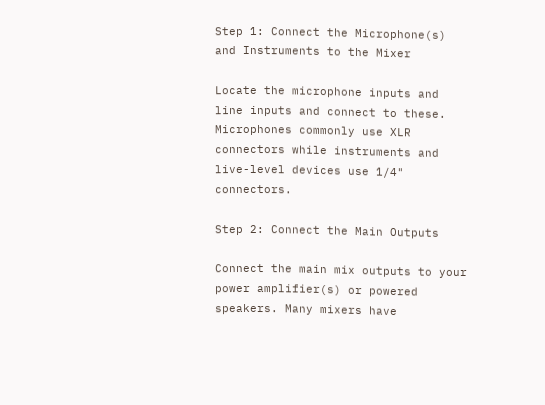Step 1: Connect the Microphone(s) and Instruments to the Mixer

Locate the microphone inputs and line inputs and connect to these. Microphones commonly use XLR connectors while instruments and live-level devices use 1/4" connectors.

Step 2: Connect the Main Outputs

Connect the main mix outputs to your power amplifier(s) or powered speakers. Many mixers have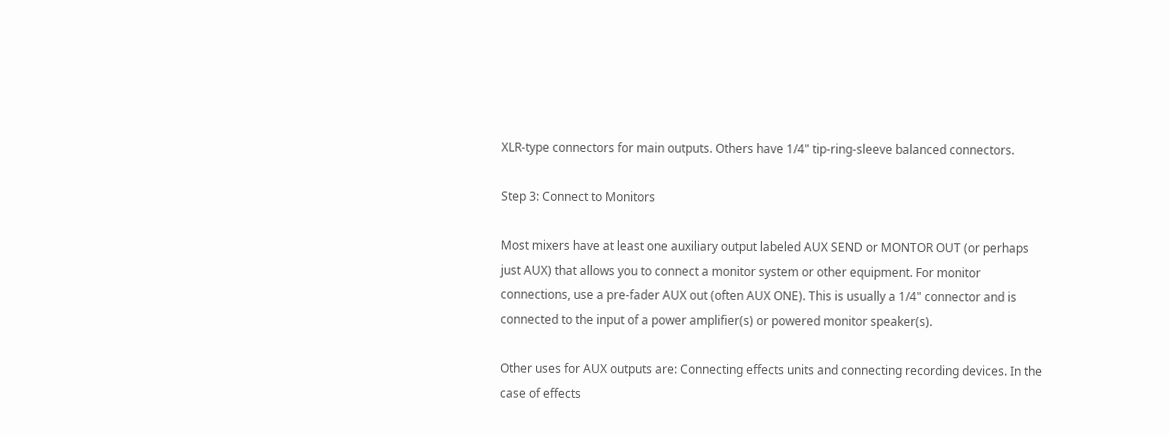XLR-type connectors for main outputs. Others have 1/4" tip-ring-sleeve balanced connectors.

Step 3: Connect to Monitors

Most mixers have at least one auxiliary output labeled AUX SEND or MONTOR OUT (or perhaps just AUX) that allows you to connect a monitor system or other equipment. For monitor connections, use a pre-fader AUX out (often AUX ONE). This is usually a 1/4" connector and is connected to the input of a power amplifier(s) or powered monitor speaker(s).

Other uses for AUX outputs are: Connecting effects units and connecting recording devices. In the case of effects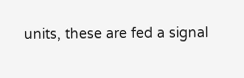units, these are fed a signal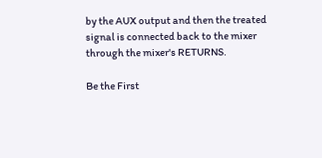by the AUX output and then the treated signal is connected back to the mixer through the mixer's RETURNS.

Be the First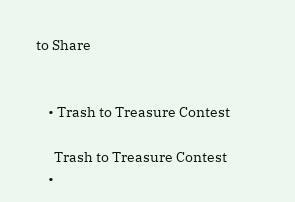to Share


    • Trash to Treasure Contest

      Trash to Treasure Contest
    •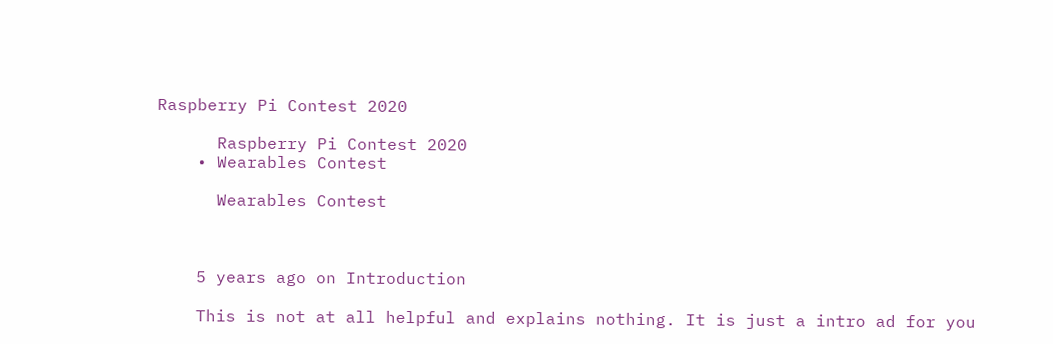Raspberry Pi Contest 2020

      Raspberry Pi Contest 2020
    • Wearables Contest

      Wearables Contest



    5 years ago on Introduction

    This is not at all helpful and explains nothing. It is just a intro ad for you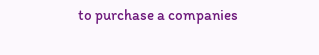to purchase a companies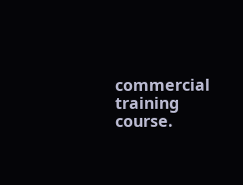commercial training course.